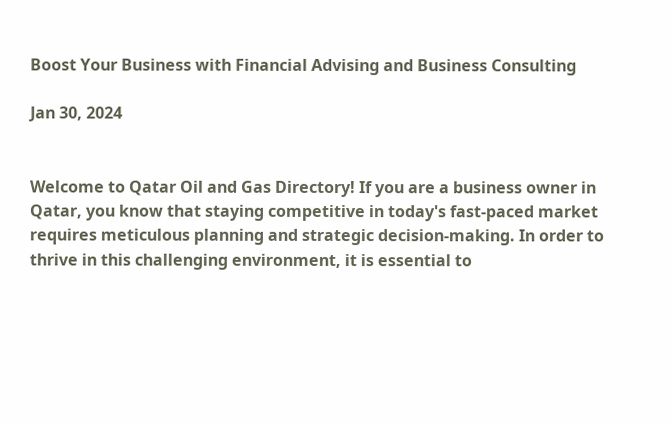Boost Your Business with Financial Advising and Business Consulting

Jan 30, 2024


Welcome to Qatar Oil and Gas Directory! If you are a business owner in Qatar, you know that staying competitive in today's fast-paced market requires meticulous planning and strategic decision-making. In order to thrive in this challenging environment, it is essential to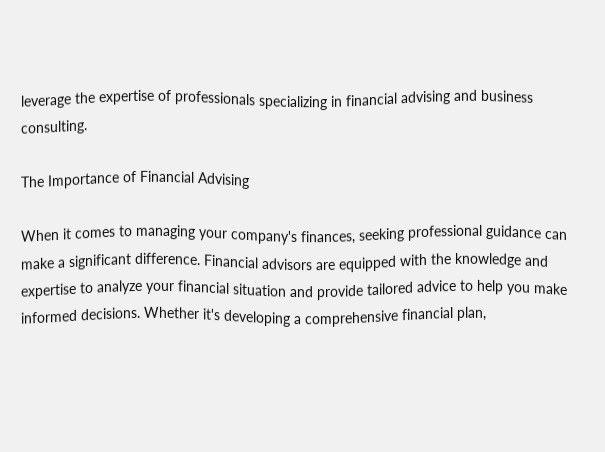leverage the expertise of professionals specializing in financial advising and business consulting.

The Importance of Financial Advising

When it comes to managing your company's finances, seeking professional guidance can make a significant difference. Financial advisors are equipped with the knowledge and expertise to analyze your financial situation and provide tailored advice to help you make informed decisions. Whether it's developing a comprehensive financial plan,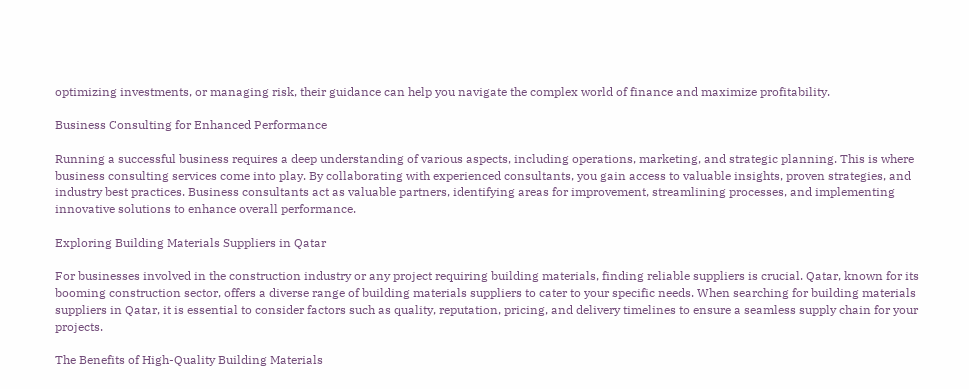optimizing investments, or managing risk, their guidance can help you navigate the complex world of finance and maximize profitability.

Business Consulting for Enhanced Performance

Running a successful business requires a deep understanding of various aspects, including operations, marketing, and strategic planning. This is where business consulting services come into play. By collaborating with experienced consultants, you gain access to valuable insights, proven strategies, and industry best practices. Business consultants act as valuable partners, identifying areas for improvement, streamlining processes, and implementing innovative solutions to enhance overall performance.

Exploring Building Materials Suppliers in Qatar

For businesses involved in the construction industry or any project requiring building materials, finding reliable suppliers is crucial. Qatar, known for its booming construction sector, offers a diverse range of building materials suppliers to cater to your specific needs. When searching for building materials suppliers in Qatar, it is essential to consider factors such as quality, reputation, pricing, and delivery timelines to ensure a seamless supply chain for your projects.

The Benefits of High-Quality Building Materials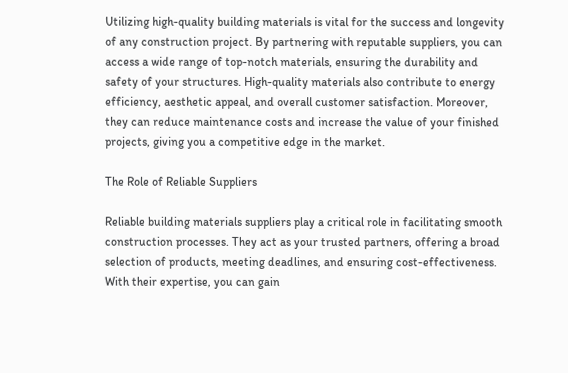Utilizing high-quality building materials is vital for the success and longevity of any construction project. By partnering with reputable suppliers, you can access a wide range of top-notch materials, ensuring the durability and safety of your structures. High-quality materials also contribute to energy efficiency, aesthetic appeal, and overall customer satisfaction. Moreover, they can reduce maintenance costs and increase the value of your finished projects, giving you a competitive edge in the market.

The Role of Reliable Suppliers

Reliable building materials suppliers play a critical role in facilitating smooth construction processes. They act as your trusted partners, offering a broad selection of products, meeting deadlines, and ensuring cost-effectiveness. With their expertise, you can gain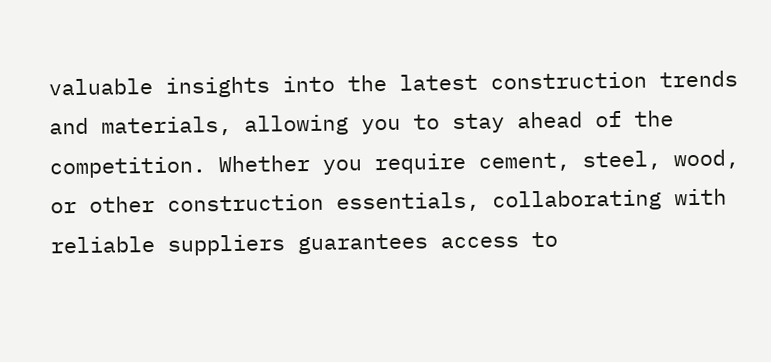valuable insights into the latest construction trends and materials, allowing you to stay ahead of the competition. Whether you require cement, steel, wood, or other construction essentials, collaborating with reliable suppliers guarantees access to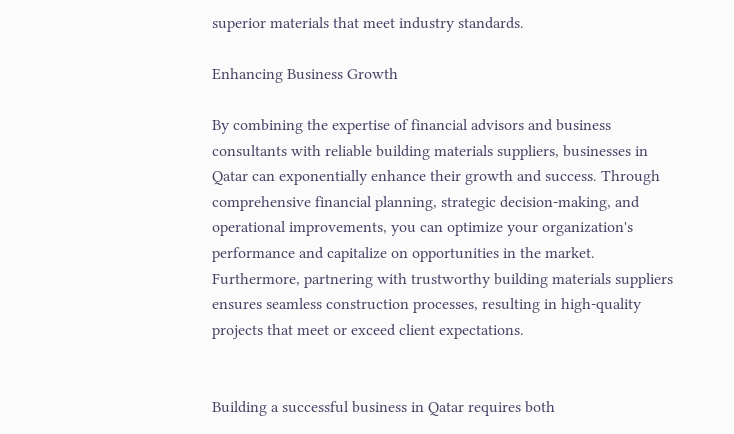superior materials that meet industry standards.

Enhancing Business Growth

By combining the expertise of financial advisors and business consultants with reliable building materials suppliers, businesses in Qatar can exponentially enhance their growth and success. Through comprehensive financial planning, strategic decision-making, and operational improvements, you can optimize your organization's performance and capitalize on opportunities in the market. Furthermore, partnering with trustworthy building materials suppliers ensures seamless construction processes, resulting in high-quality projects that meet or exceed client expectations.


Building a successful business in Qatar requires both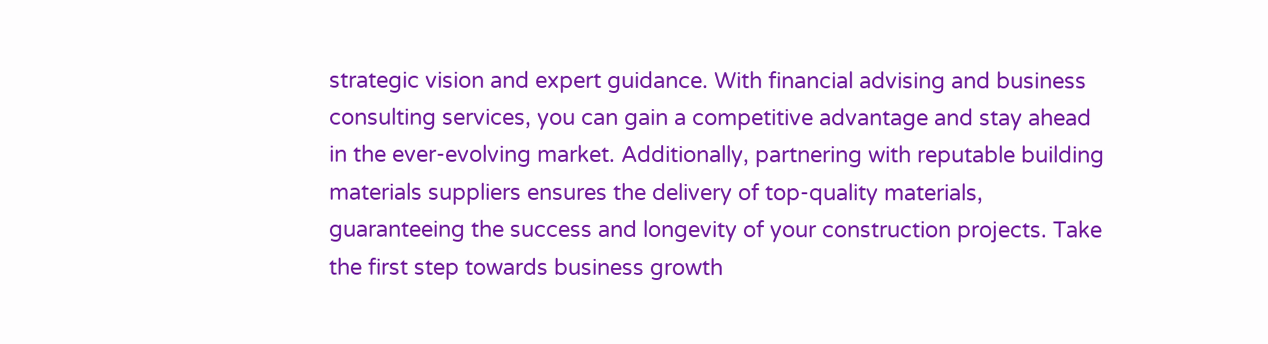strategic vision and expert guidance. With financial advising and business consulting services, you can gain a competitive advantage and stay ahead in the ever-evolving market. Additionally, partnering with reputable building materials suppliers ensures the delivery of top-quality materials, guaranteeing the success and longevity of your construction projects. Take the first step towards business growth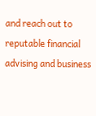and reach out to reputable financial advising and business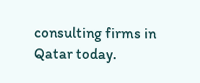consulting firms in Qatar today.